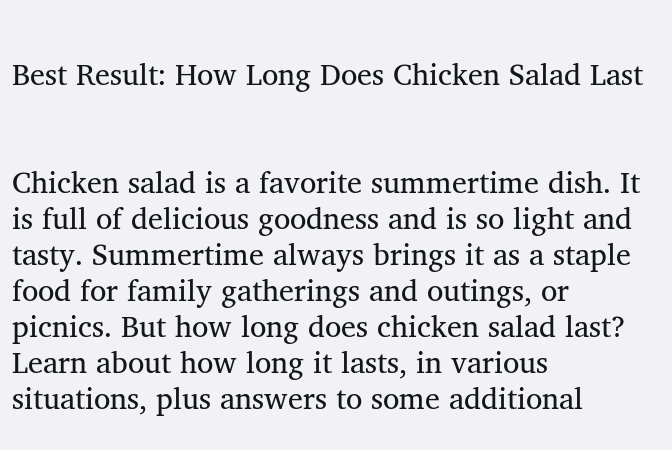Best Result: How Long Does Chicken Salad Last


Chicken salad is a favorite summertime dish. It is full of delicious goodness and is so light and tasty. Summertime always brings it as a staple food for family gatherings and outings, or picnics. But how long does chicken salad last? Learn about how long it lasts, in various situations, plus answers to some additional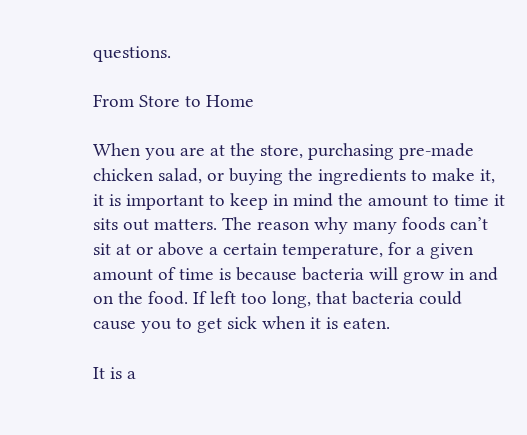questions.

From Store to Home

When you are at the store, purchasing pre-made chicken salad, or buying the ingredients to make it, it is important to keep in mind the amount to time it sits out matters. The reason why many foods can’t sit at or above a certain temperature, for a given amount of time is because bacteria will grow in and on the food. If left too long, that bacteria could cause you to get sick when it is eaten.

It is a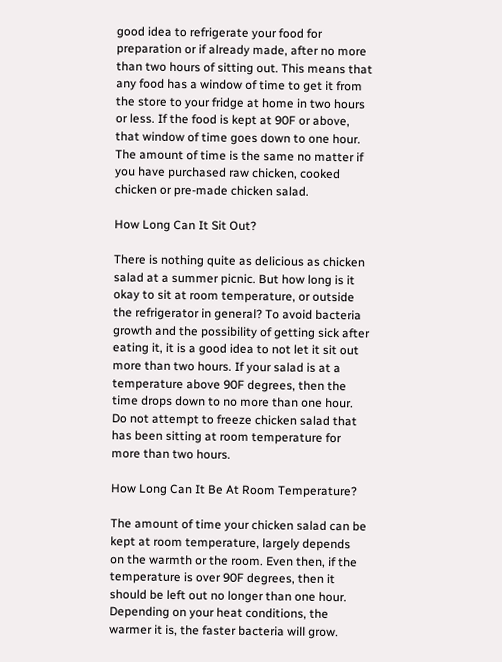good idea to refrigerate your food for preparation or if already made, after no more than two hours of sitting out. This means that any food has a window of time to get it from the store to your fridge at home in two hours or less. If the food is kept at 90F or above, that window of time goes down to one hour. The amount of time is the same no matter if you have purchased raw chicken, cooked chicken or pre-made chicken salad.

How Long Can It Sit Out?

There is nothing quite as delicious as chicken salad at a summer picnic. But how long is it okay to sit at room temperature, or outside the refrigerator in general? To avoid bacteria growth and the possibility of getting sick after eating it, it is a good idea to not let it sit out more than two hours. If your salad is at a temperature above 90F degrees, then the time drops down to no more than one hour. Do not attempt to freeze chicken salad that has been sitting at room temperature for more than two hours.

How Long Can It Be At Room Temperature?

The amount of time your chicken salad can be kept at room temperature, largely depends on the warmth or the room. Even then, if the temperature is over 90F degrees, then it should be left out no longer than one hour. Depending on your heat conditions, the warmer it is, the faster bacteria will grow.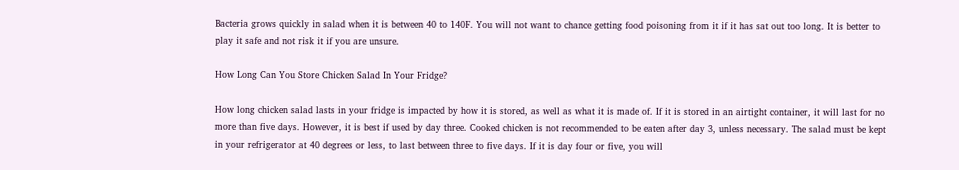Bacteria grows quickly in salad when it is between 40 to 140F. You will not want to chance getting food poisoning from it if it has sat out too long. It is better to play it safe and not risk it if you are unsure.

How Long Can You Store Chicken Salad In Your Fridge?

How long chicken salad lasts in your fridge is impacted by how it is stored, as well as what it is made of. If it is stored in an airtight container, it will last for no more than five days. However, it is best if used by day three. Cooked chicken is not recommended to be eaten after day 3, unless necessary. The salad must be kept in your refrigerator at 40 degrees or less, to last between three to five days. If it is day four or five, you will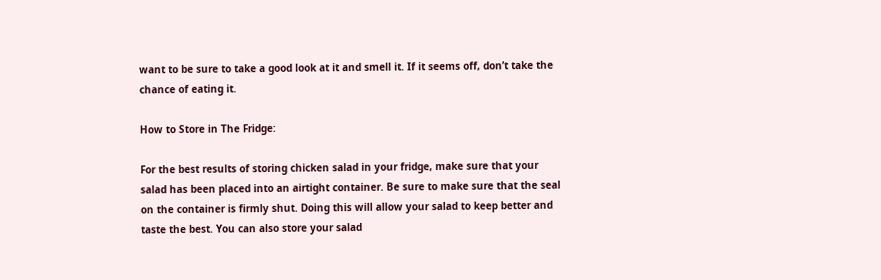want to be sure to take a good look at it and smell it. If it seems off, don’t take the chance of eating it.

How to Store in The Fridge:

For the best results of storing chicken salad in your fridge, make sure that your salad has been placed into an airtight container. Be sure to make sure that the seal on the container is firmly shut. Doing this will allow your salad to keep better and taste the best. You can also store your salad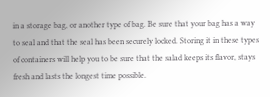in a storage bag, or another type of bag. Be sure that your bag has a way to seal and that the seal has been securely locked. Storing it in these types of containers will help you to be sure that the salad keeps its flavor, stays fresh and lasts the longest time possible.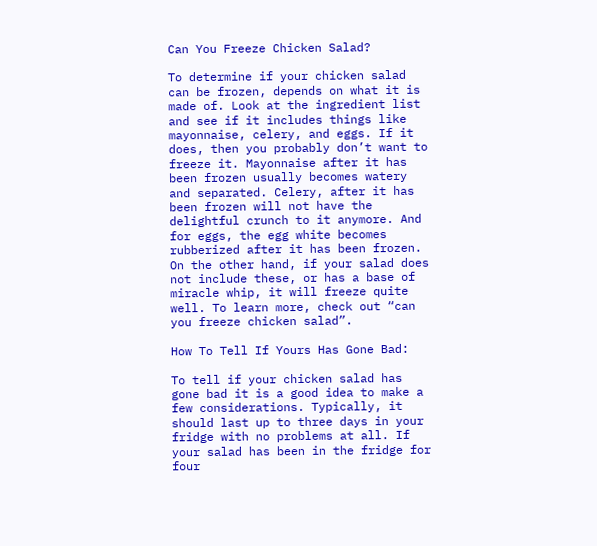Can You Freeze Chicken Salad?

To determine if your chicken salad can be frozen, depends on what it is made of. Look at the ingredient list and see if it includes things like mayonnaise, celery, and eggs. If it does, then you probably don’t want to freeze it. Mayonnaise after it has been frozen usually becomes watery and separated. Celery, after it has been frozen will not have the delightful crunch to it anymore. And for eggs, the egg white becomes rubberized after it has been frozen. On the other hand, if your salad does not include these, or has a base of miracle whip, it will freeze quite well. To learn more, check out “can you freeze chicken salad”.

How To Tell If Yours Has Gone Bad:

To tell if your chicken salad has gone bad it is a good idea to make a few considerations. Typically, it should last up to three days in your fridge with no problems at all. If your salad has been in the fridge for four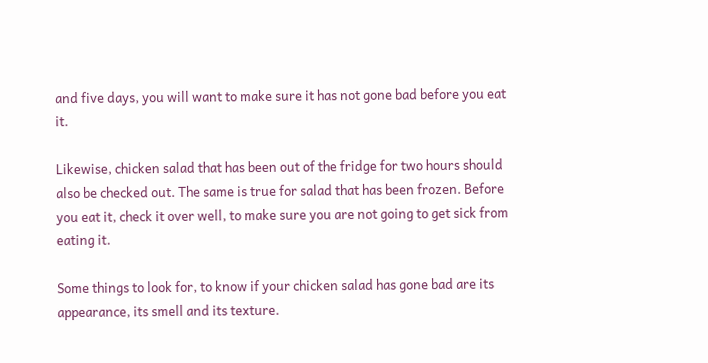and five days, you will want to make sure it has not gone bad before you eat it.

Likewise, chicken salad that has been out of the fridge for two hours should also be checked out. The same is true for salad that has been frozen. Before you eat it, check it over well, to make sure you are not going to get sick from eating it.

Some things to look for, to know if your chicken salad has gone bad are its appearance, its smell and its texture.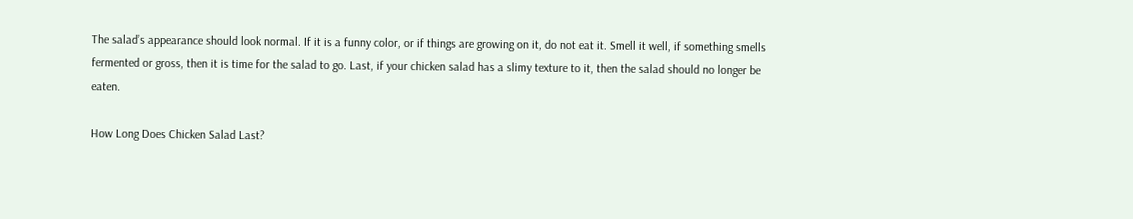The salad’s appearance should look normal. If it is a funny color, or if things are growing on it, do not eat it. Smell it well, if something smells fermented or gross, then it is time for the salad to go. Last, if your chicken salad has a slimy texture to it, then the salad should no longer be eaten.

How Long Does Chicken Salad Last?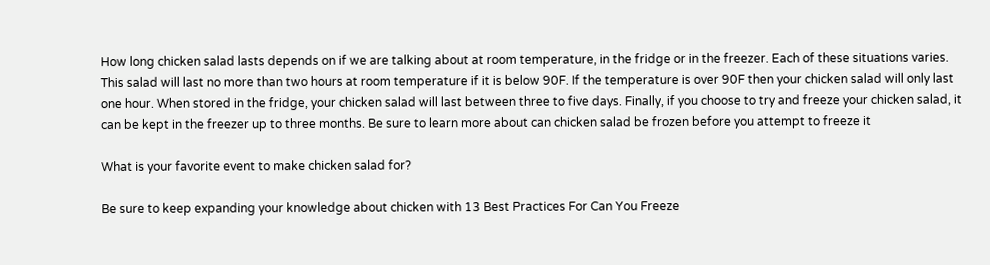How long chicken salad lasts depends on if we are talking about at room temperature, in the fridge or in the freezer. Each of these situations varies. This salad will last no more than two hours at room temperature if it is below 90F. If the temperature is over 90F then your chicken salad will only last one hour. When stored in the fridge, your chicken salad will last between three to five days. Finally, if you choose to try and freeze your chicken salad, it can be kept in the freezer up to three months. Be sure to learn more about can chicken salad be frozen before you attempt to freeze it

What is your favorite event to make chicken salad for?

Be sure to keep expanding your knowledge about chicken with 13 Best Practices For Can You Freeze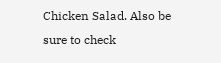Chicken Salad. Also be sure to check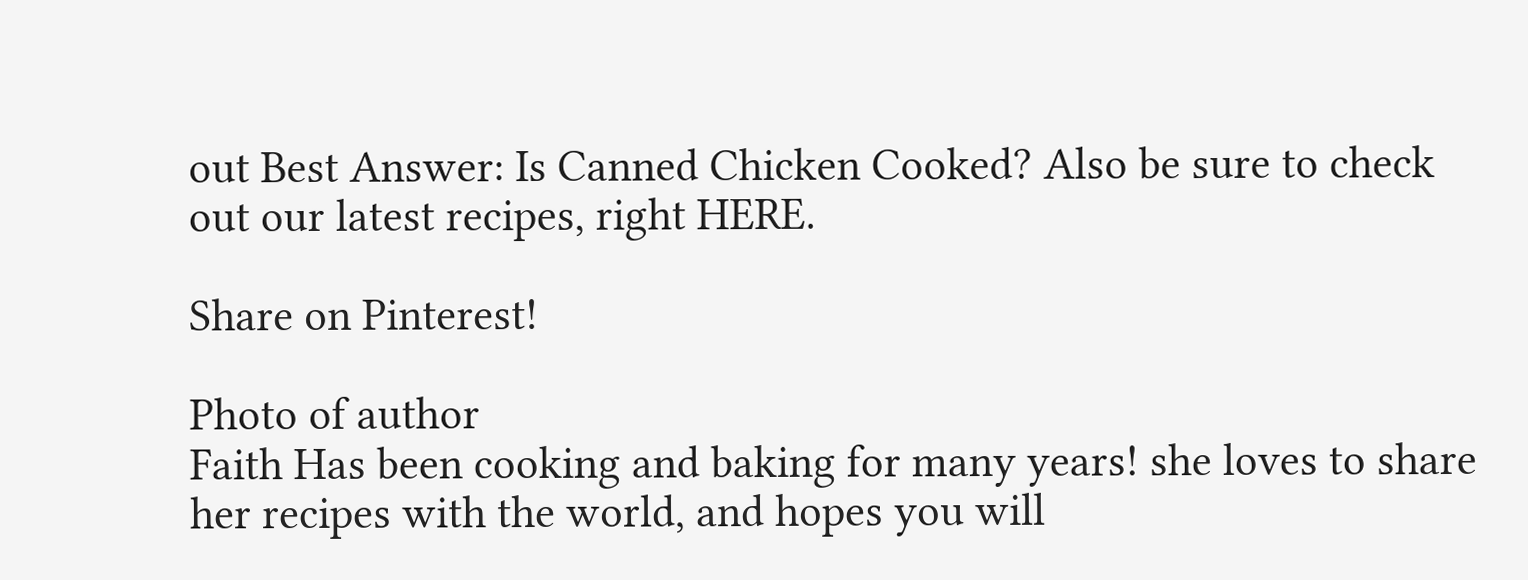out Best Answer: Is Canned Chicken Cooked? Also be sure to check out our latest recipes, right HERE.

Share on Pinterest!

Photo of author
Faith Has been cooking and baking for many years! she loves to share her recipes with the world, and hopes you will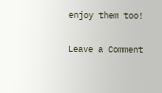enjoy them too!

Leave a Comment